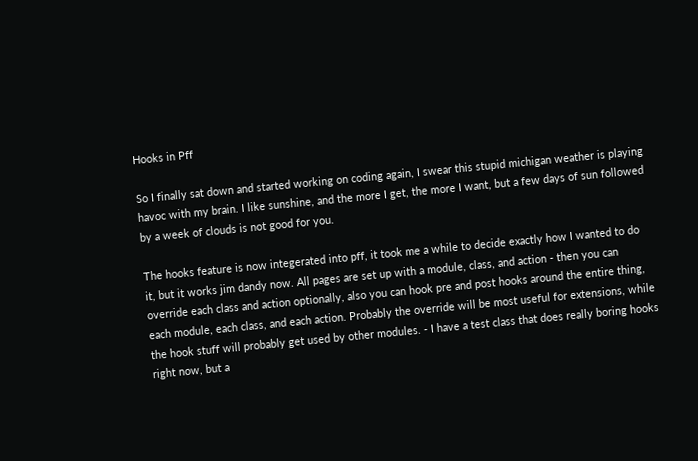Hooks in Pff

So I finally sat down and started working on coding again, I swear this stupid michigan weather is playing havoc with my brain. I like sunshine, and the more I get, the more I want, but a few days of sun followed by a week of clouds is not good for you.

The hooks feature is now integerated into pff, it took me a while to decide exactly how I wanted to do it, but it works jim dandy now. All pages are set up with a module, class, and action - then you can override each class and action optionally, also you can hook pre and post hooks around the entire thing, each module, each class, and each action. Probably the override will be most useful for extensions, while the hook stuff will probably get used by other modules. - I have a test class that does really boring hooks right now, but a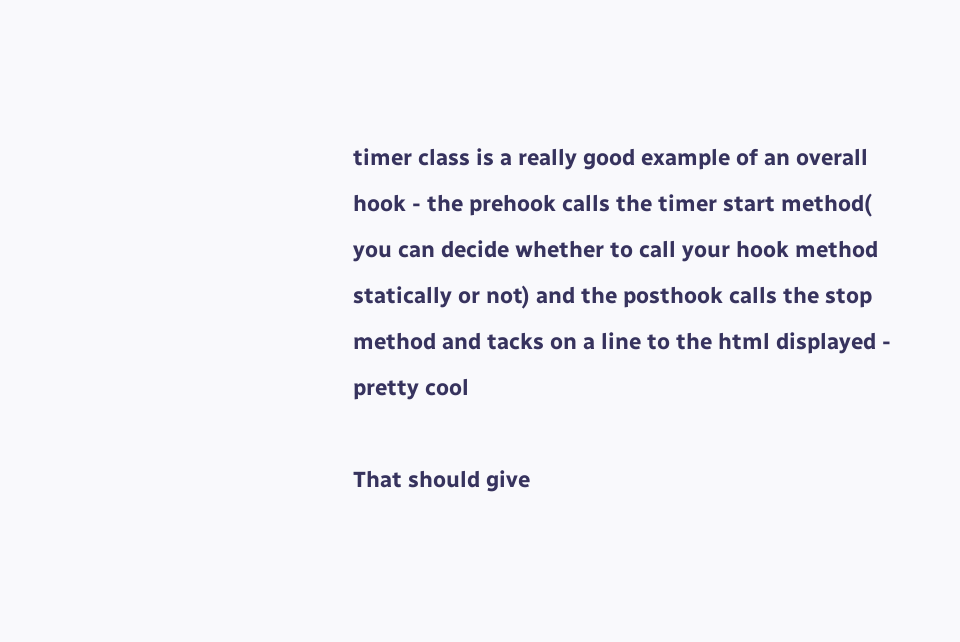timer class is a really good example of an overall hook - the prehook calls the timer start method( you can decide whether to call your hook method statically or not) and the posthook calls the stop method and tacks on a line to the html displayed - pretty cool

That should give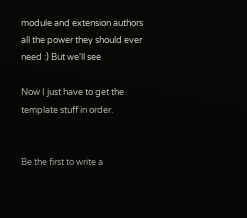module and extension authors all the power they should ever need :) But we'll see

Now I just have to get the template stuff in order.


Be the first to write a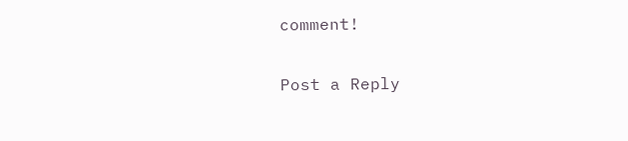comment!

Post a Reply